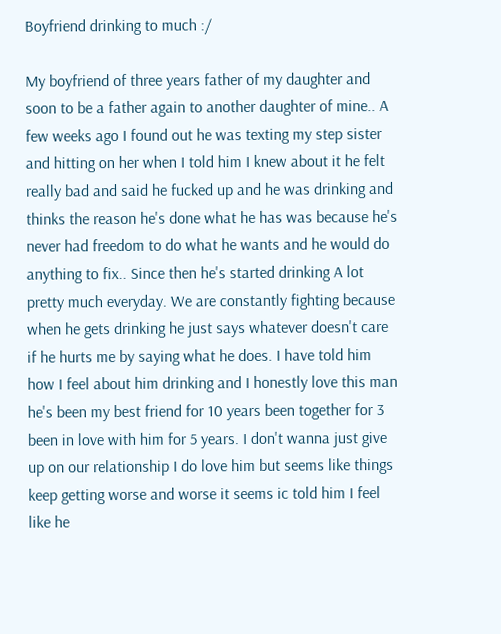Boyfriend drinking to much :/

My boyfriend of three years father of my daughter and soon to be a father again to another daughter of mine.. A few weeks ago I found out he was texting my step sister and hitting on her when I told him I knew about it he felt really bad and said he fucked up and he was drinking and thinks the reason he's done what he has was because he's never had freedom to do what he wants and he would do anything to fix.. Since then he's started drinking A lot pretty much everyday. We are constantly fighting because when he gets drinking he just says whatever doesn't care if he hurts me by saying what he does. I have told him how I feel about him drinking and I honestly love this man he's been my best friend for 10 years been together for 3 been in love with him for 5 years. I don't wanna just give up on our relationship I do love him but seems like things keep getting worse and worse it seems ic told him I feel like he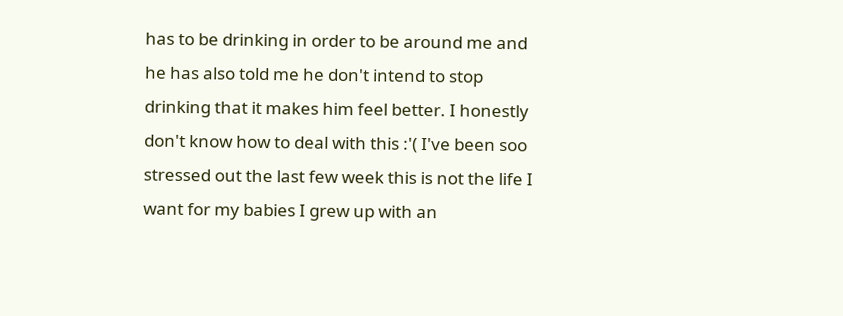has to be drinking in order to be around me and he has also told me he don't intend to stop drinking that it makes him feel better. I honestly don't know how to deal with this :'( I've been soo stressed out the last few week this is not the life I want for my babies I grew up with an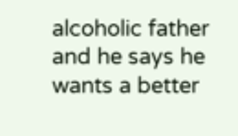alcoholic father and he says he wants a better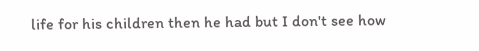life for his children then he had but I don't see how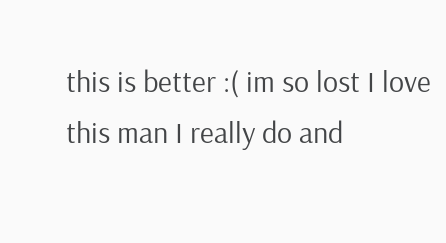this is better :( im so lost I love this man I really do and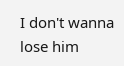I don't wanna lose him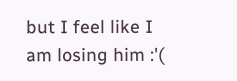but I feel like I am losing him :'(